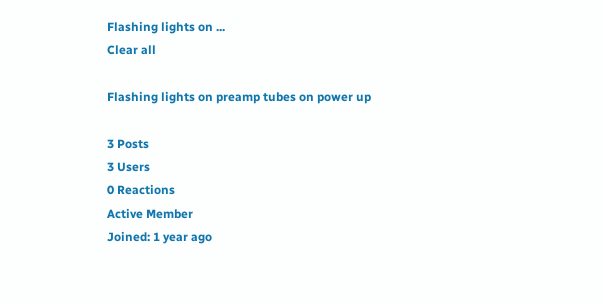Flashing lights on ...
Clear all

Flashing lights on preamp tubes on power up

3 Posts
3 Users
0 Reactions
Active Member
Joined: 1 year ago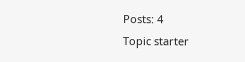Posts: 4
Topic starter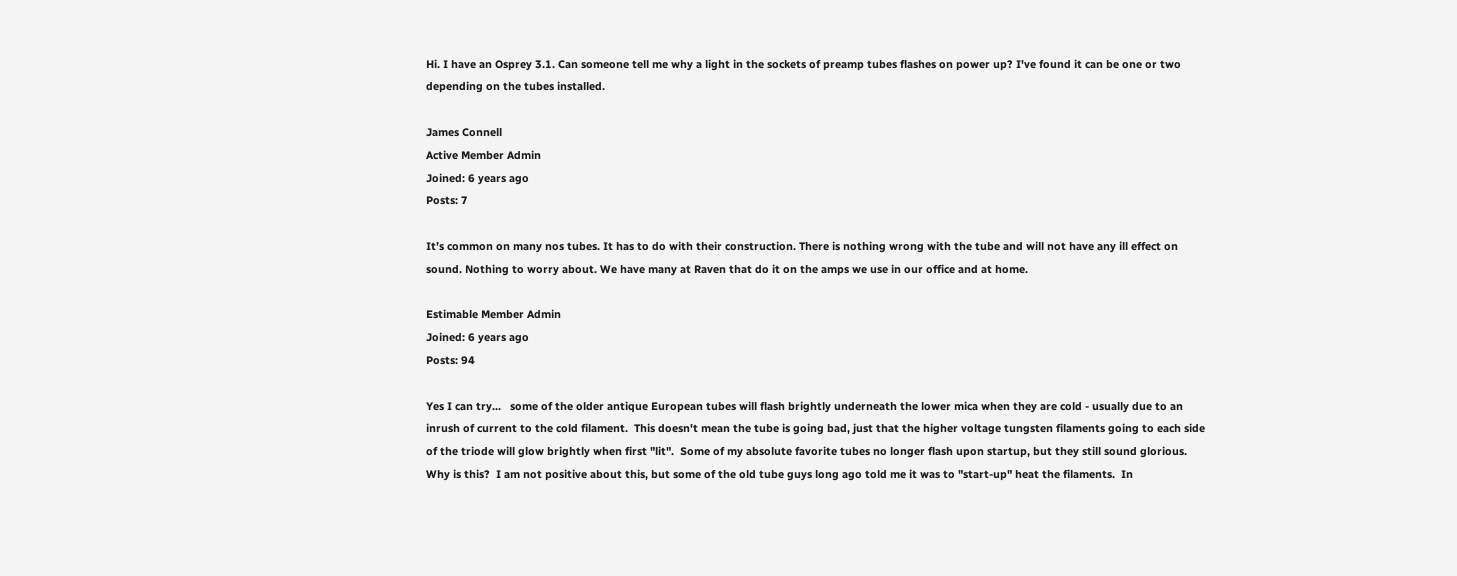Hi. I have an Osprey 3.1. Can someone tell me why a light in the sockets of preamp tubes flashes on power up? I've found it can be one or two depending on the tubes installed.

James Connell
Active Member Admin
Joined: 6 years ago
Posts: 7

It’s common on many nos tubes. It has to do with their construction. There is nothing wrong with the tube and will not have any ill effect on sound. Nothing to worry about. We have many at Raven that do it on the amps we use in our office and at home.

Estimable Member Admin
Joined: 6 years ago
Posts: 94

Yes I can try...   some of the older antique European tubes will flash brightly underneath the lower mica when they are cold - usually due to an inrush of current to the cold filament.  This doesn't mean the tube is going bad, just that the higher voltage tungsten filaments going to each side of the triode will glow brightly when first "lit".  Some of my absolute favorite tubes no longer flash upon startup, but they still sound glorious.  Why is this?  I am not positive about this, but some of the old tube guys long ago told me it was to "start-up" heat the filaments.  In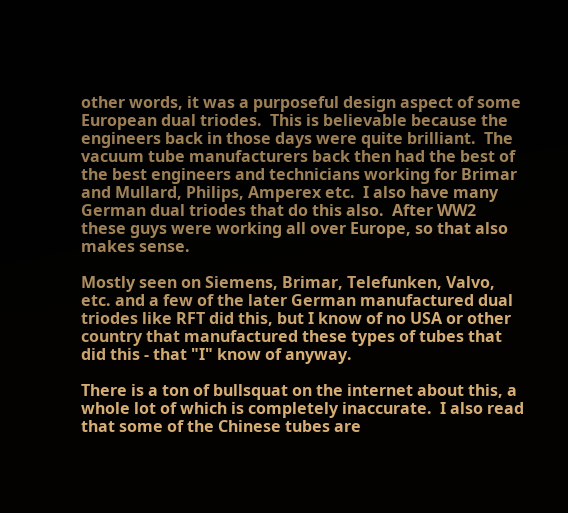other words, it was a purposeful design aspect of some European dual triodes.  This is believable because the engineers back in those days were quite brilliant.  The vacuum tube manufacturers back then had the best of the best engineers and technicians working for Brimar and Mullard, Philips, Amperex etc.  I also have many German dual triodes that do this also.  After WW2 these guys were working all over Europe, so that also makes sense.

Mostly seen on Siemens, Brimar, Telefunken, Valvo, etc. and a few of the later German manufactured dual triodes like RFT did this, but I know of no USA or other country that manufactured these types of tubes that did this - that "I" know of anyway.

There is a ton of bullsquat on the internet about this, a whole lot of which is completely inaccurate.  I also read that some of the Chinese tubes are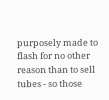purposely made to flash for no other reason than to sell tubes - so those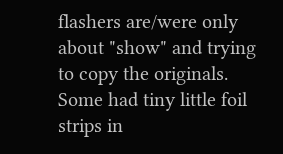flashers are/were only about "show" and trying to copy the originals.  Some had tiny little foil strips in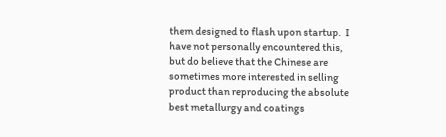them designed to flash upon startup.  I have not personally encountered this, but do believe that the Chinese are sometimes more interested in selling product than reproducing the absolute best metallurgy and coatings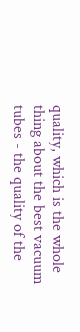quality, which is the whole thing about the best vacuum tubes - the quality of the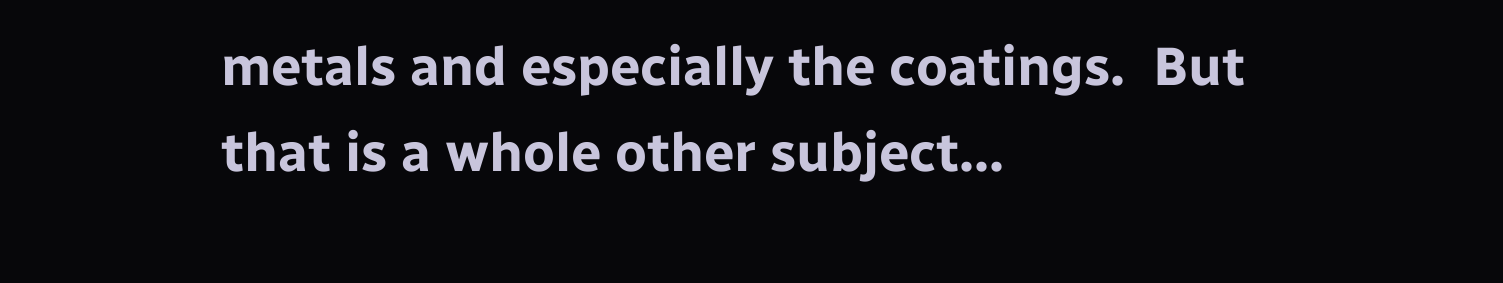metals and especially the coatings.  But that is a whole other subject...